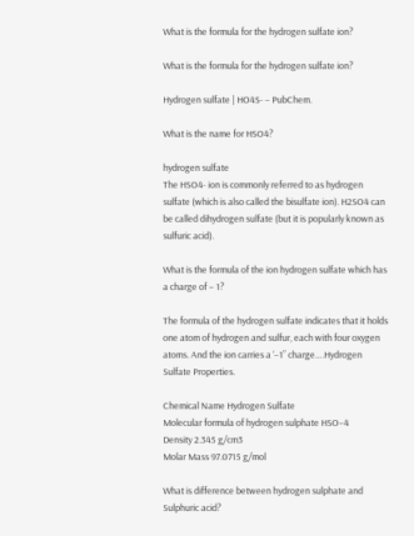What is the formula for the hydrogen sulfate ion?

What is the formula for the hydrogen sulfate ion?

Hydrogen sulfate | HO4S- – PubChem.

What is the name for HSO4?

hydrogen sulfate
The HSO4- ion is commonly referred to as hydrogen sulfate (which is also called the bisulfate ion). H2SO4 can be called dihydrogen sulfate (but it is popularly known as sulfuric acid).

What is the formula of the ion hydrogen sulfate which has a charge of − 1?

The formula of the hydrogen sulfate indicates that it holds one atom of hydrogen and sulfur, each with four oxygen atoms. And the ion carries a ‘–1” charge….Hydrogen Sulfate Properties.

Chemical Name Hydrogen Sulfate
Molecular formula of hydrogen sulphate HSO−4
Density 2.345 g/cm3
Molar Mass 97.0715 g/mol

What is difference between hydrogen sulphate and Sulphuric acid?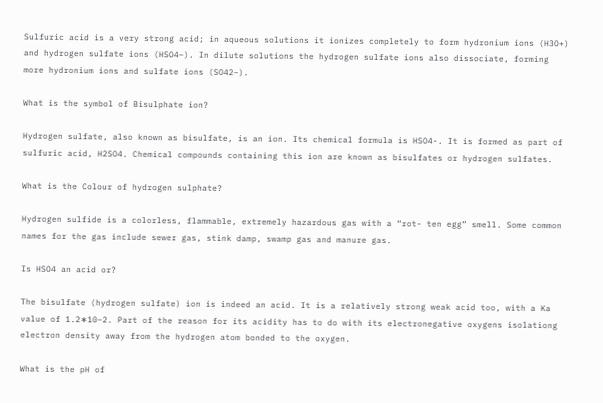Sulfuric acid is a very strong acid; in aqueous solutions it ionizes completely to form hydronium ions (H3O+) and hydrogen sulfate ions (HSO4−). In dilute solutions the hydrogen sulfate ions also dissociate, forming more hydronium ions and sulfate ions (SO42−).

What is the symbol of Bisulphate ion?

Hydrogen sulfate, also known as bisulfate, is an ion. Its chemical formula is HSO4-. It is formed as part of sulfuric acid, H2SO4. Chemical compounds containing this ion are known as bisulfates or hydrogen sulfates.

What is the Colour of hydrogen sulphate?

Hydrogen sulfide is a colorless, flammable, extremely hazardous gas with a “rot- ten egg” smell. Some common names for the gas include sewer gas, stink damp, swamp gas and manure gas.

Is HSO4 an acid or?

The bisulfate (hydrogen sulfate) ion is indeed an acid. It is a relatively strong weak acid too, with a Ka value of 1.2∗10−2. Part of the reason for its acidity has to do with its electronegative oxygens isolationg electron density away from the hydrogen atom bonded to the oxygen.

What is the pH of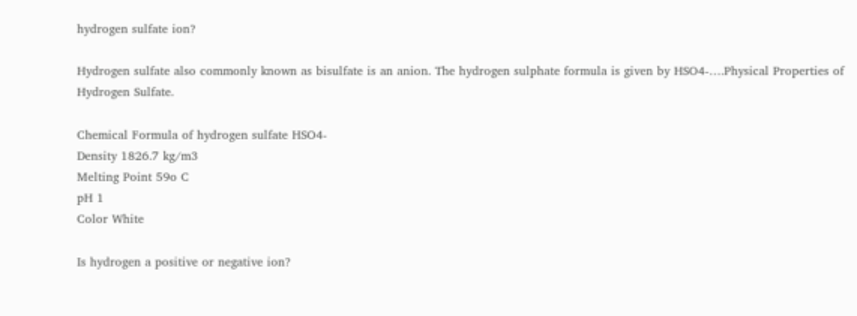hydrogen sulfate ion?

Hydrogen sulfate also commonly known as bisulfate is an anion. The hydrogen sulphate formula is given by HSO4-….Physical Properties of Hydrogen Sulfate.

Chemical Formula of hydrogen sulfate HSO4-
Density 1826.7 kg/m3
Melting Point 59o C
pH 1
Color White

Is hydrogen a positive or negative ion?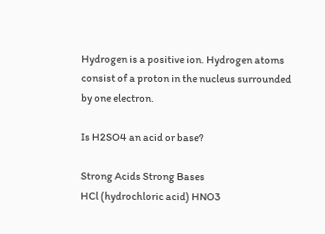Hydrogen is a positive ion. Hydrogen atoms consist of a proton in the nucleus surrounded by one electron.

Is H2SO4 an acid or base?

Strong Acids Strong Bases
HCl (hydrochloric acid) HNO3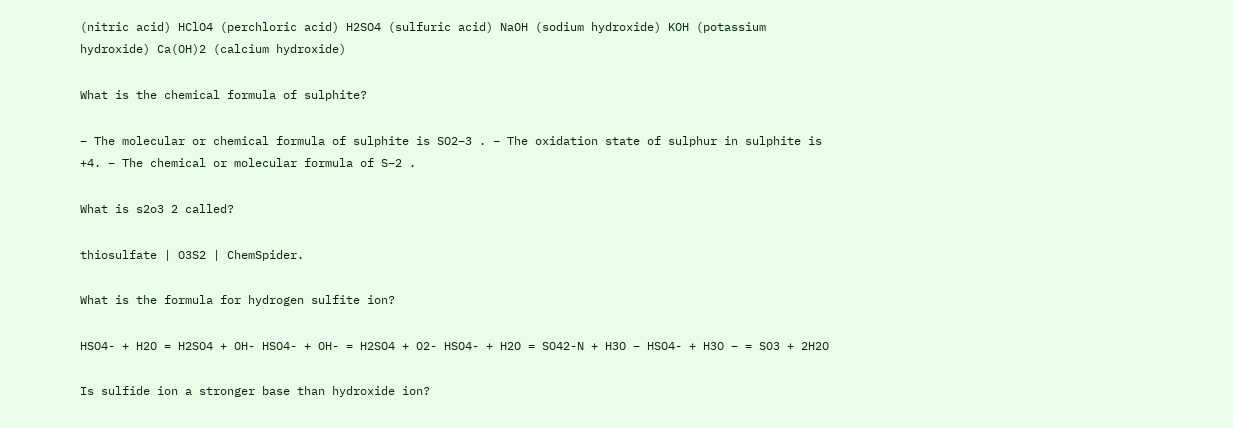(nitric acid) HClO4 (perchloric acid) H2SO4 (sulfuric acid) NaOH (sodium hydroxide) KOH (potassium hydroxide) Ca(OH)2 (calcium hydroxide)

What is the chemical formula of sulphite?

– The molecular or chemical formula of sulphite is SO2−3 . – The oxidation state of sulphur in sulphite is +4. – The chemical or molecular formula of S−2 .

What is s2o3 2 called?

thiosulfate | O3S2 | ChemSpider.

What is the formula for hydrogen sulfite ion?

HSO4- + H2O = H2SO4 + OH- HSO4- + OH- = H2SO4 + O2- HSO4- + H2O = SO42-N + H3O – HSO4- + H3O – = SO3 + 2H2O

Is sulfide ion a stronger base than hydroxide ion?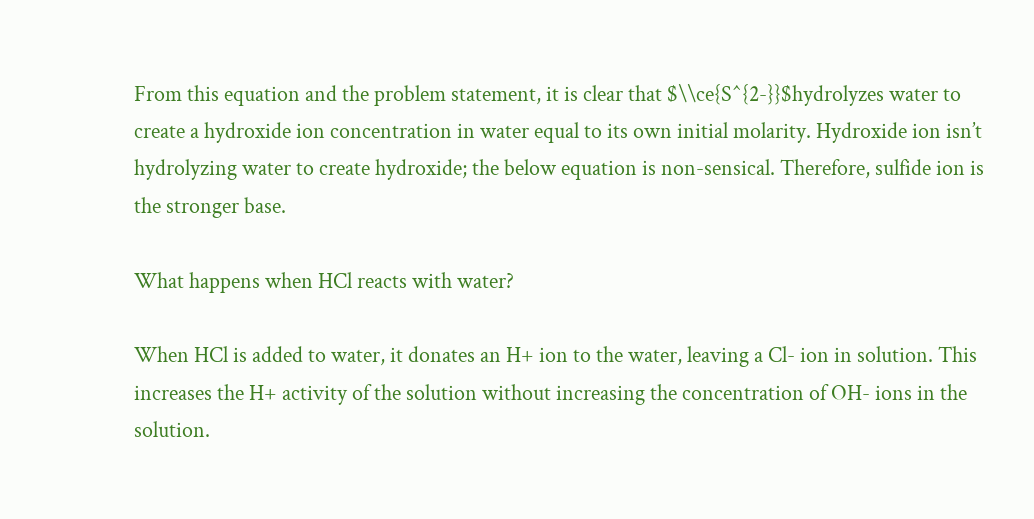From this equation and the problem statement, it is clear that $\\ce{S^{2-}}$hydrolyzes water to create a hydroxide ion concentration in water equal to its own initial molarity. Hydroxide ion isn’t hydrolyzing water to create hydroxide; the below equation is non-sensical. Therefore, sulfide ion is the stronger base.

What happens when HCl reacts with water?

When HCl is added to water, it donates an H+ ion to the water, leaving a Cl- ion in solution. This increases the H+ activity of the solution without increasing the concentration of OH- ions in the solution.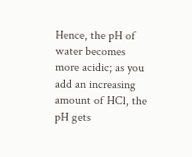Hence, the pH of water becomes more acidic; as you add an increasing amount of HCl, the pH gets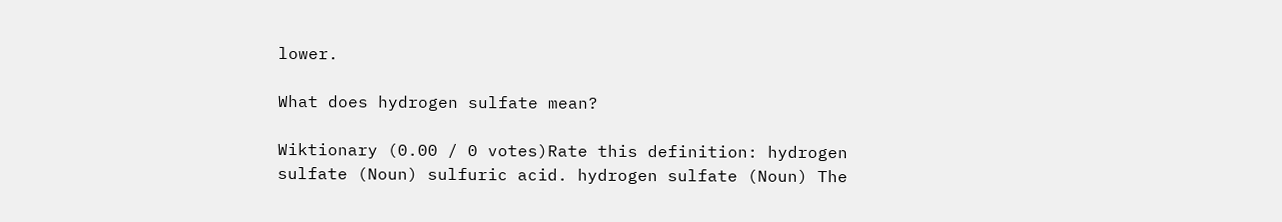lower.

What does hydrogen sulfate mean?

Wiktionary (0.00 / 0 votes)Rate this definition: hydrogen sulfate (Noun) sulfuric acid. hydrogen sulfate (Noun) The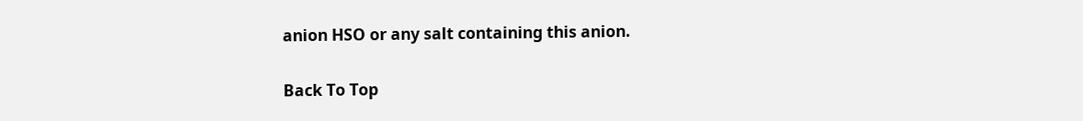anion HSO or any salt containing this anion.

Back To Top